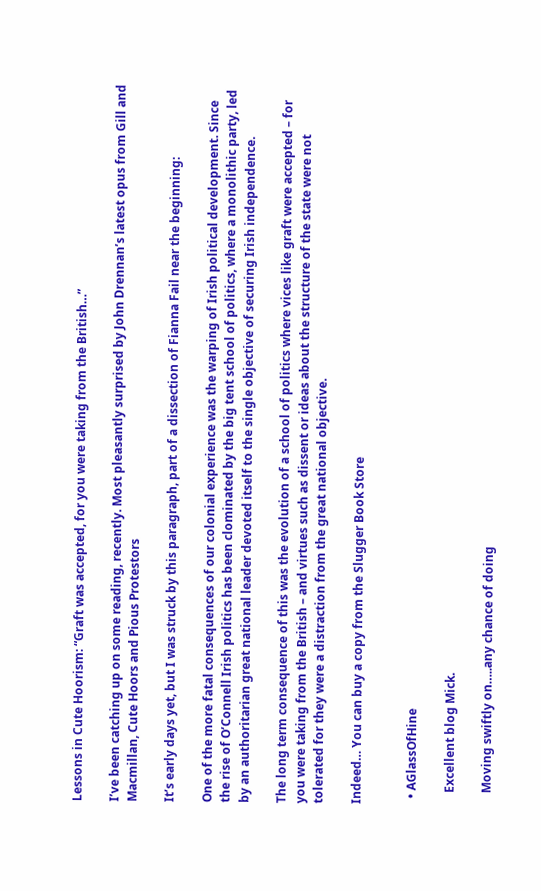Lessons in Cute Hoorism: “Graft was accepted, for you were taking from the British…”

I’ve been catching up on some reading, recently. Most pleasantly surprised by John Drennan’s latest opus from Gill and Macmillan, Cute Hoors and Pious Protestors

It’s early days yet, but I was struck by this paragraph, part of a dissection of Fianna Fail near the beginning:

One of the more fatal consequences of our colonial experience was the warping of Irish political development. Since the rise of O’Connell Irish politics has been clominated by the big tent school of politics, where a monolithic party, led by an authoritarian great national leader devoted itself to the single objective of securing Irish independence.

The long term consequence of this was the evolution of a school of politics where vices like graft were accepted – for you were taking from the British – and virtues such as dissent or ideas about the structure of the state were not tolerated for they were a distraction from the great national objective.

Indeed… You can buy a copy from the Slugger Book Store


  • AGlassOfHine

    Excellent blog Mick.

    Moving swiftly on…..any chance of doing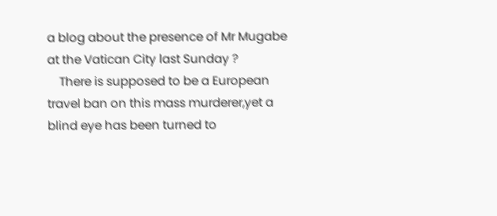a blog about the presence of Mr Mugabe at the Vatican City last Sunday ?
    There is supposed to be a European travel ban on this mass murderer,yet a blind eye has been turned to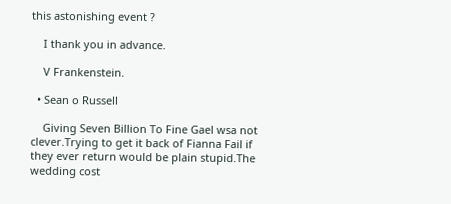this astonishing event ?

    I thank you in advance.

    V Frankenstein.

  • Sean o Russell

    Giving Seven Billion To Fine Gael wsa not clever.Trying to get it back of Fianna Fail if they ever return would be plain stupid.The wedding cost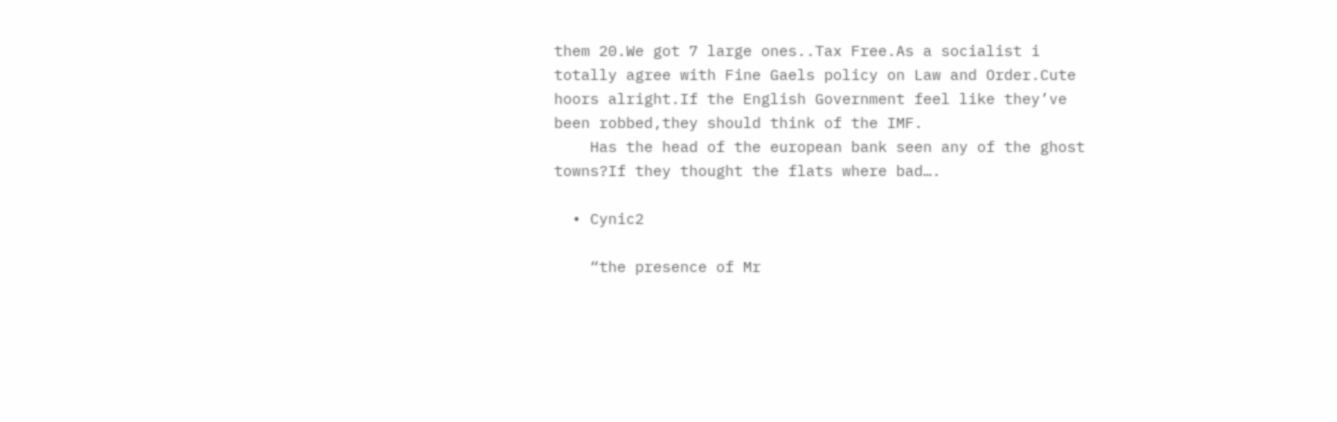them 20.We got 7 large ones..Tax Free.As a socialist i totally agree with Fine Gaels policy on Law and Order.Cute hoors alright.If the English Government feel like they’ve been robbed,they should think of the IMF.
    Has the head of the european bank seen any of the ghost towns?If they thought the flats where bad….

  • Cynic2

    “the presence of Mr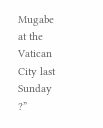Mugabe at the Vatican City last Sunday ?”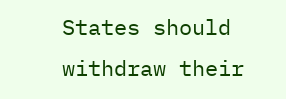States should withdraw their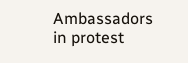Ambassadors in protest